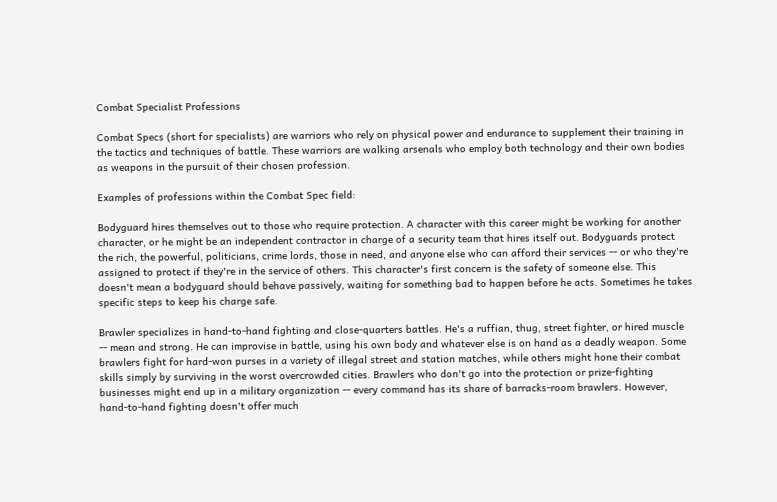Combat Specialist Professions

Combat Specs (short for specialists) are warriors who rely on physical power and endurance to supplement their training in the tactics and techniques of battle. These warriors are walking arsenals who employ both technology and their own bodies as weapons in the pursuit of their chosen profession.

Examples of professions within the Combat Spec field:

Bodyguard hires themselves out to those who require protection. A character with this career might be working for another character, or he might be an independent contractor in charge of a security team that hires itself out. Bodyguards protect the rich, the powerful, politicians, crime lords, those in need, and anyone else who can afford their services -- or who they're assigned to protect if they're in the service of others. This character's first concern is the safety of someone else. This doesn't mean a bodyguard should behave passively, waiting for something bad to happen before he acts. Sometimes he takes specific steps to keep his charge safe.

Brawler specializes in hand-to-hand fighting and close-quarters battles. He's a ruffian, thug, street fighter, or hired muscle -- mean and strong. He can improvise in battle, using his own body and whatever else is on hand as a deadly weapon. Some brawlers fight for hard-won purses in a variety of illegal street and station matches, while others might hone their combat skills simply by surviving in the worst overcrowded cities. Brawlers who don't go into the protection or prize-fighting businesses might end up in a military organization -- every command has its share of barracks-room brawlers. However, hand-to-hand fighting doesn't offer much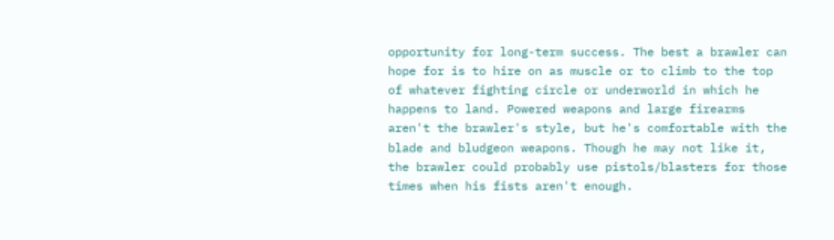opportunity for long-term success. The best a brawler can hope for is to hire on as muscle or to climb to the top of whatever fighting circle or underworld in which he happens to land. Powered weapons and large firearms aren't the brawler's style, but he's comfortable with the blade and bludgeon weapons. Though he may not like it, the brawler could probably use pistols/blasters for those times when his fists aren't enough.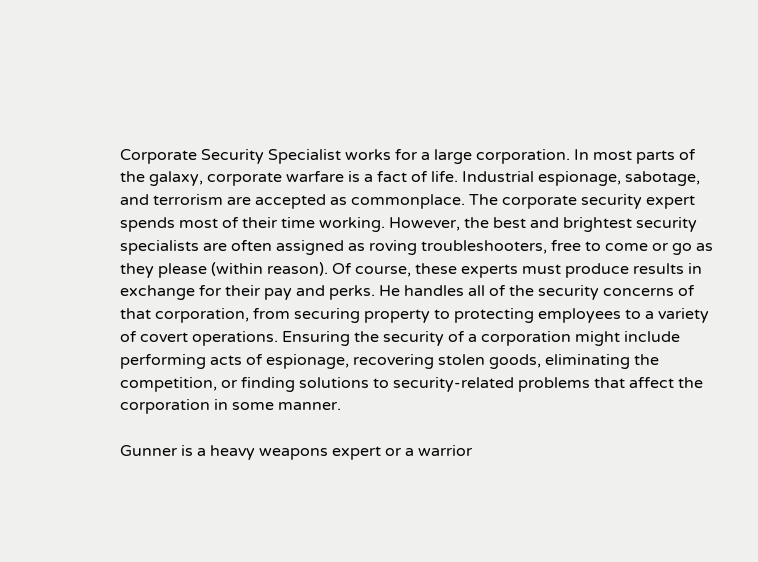Corporate Security Specialist works for a large corporation. In most parts of the galaxy, corporate warfare is a fact of life. Industrial espionage, sabotage, and terrorism are accepted as commonplace. The corporate security expert spends most of their time working. However, the best and brightest security specialists are often assigned as roving troubleshooters, free to come or go as they please (within reason). Of course, these experts must produce results in exchange for their pay and perks. He handles all of the security concerns of that corporation, from securing property to protecting employees to a variety of covert operations. Ensuring the security of a corporation might include performing acts of espionage, recovering stolen goods, eliminating the competition, or finding solutions to security-related problems that affect the corporation in some manner.

Gunner is a heavy weapons expert or a warrior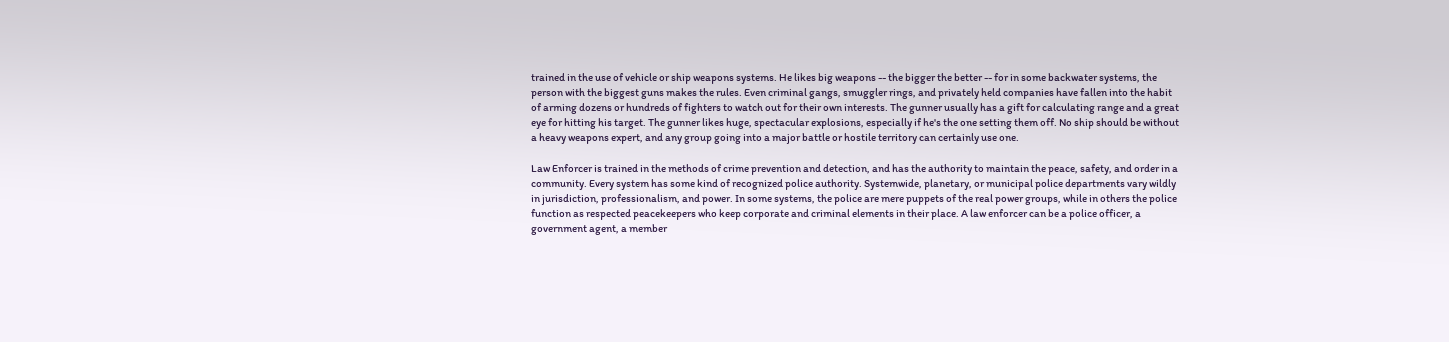trained in the use of vehicle or ship weapons systems. He likes big weapons -- the bigger the better -- for in some backwater systems, the person with the biggest guns makes the rules. Even criminal gangs, smuggler rings, and privately held companies have fallen into the habit of arming dozens or hundreds of fighters to watch out for their own interests. The gunner usually has a gift for calculating range and a great eye for hitting his target. The gunner likes huge, spectacular explosions, especially if he's the one setting them off. No ship should be without a heavy weapons expert, and any group going into a major battle or hostile territory can certainly use one.

Law Enforcer is trained in the methods of crime prevention and detection, and has the authority to maintain the peace, safety, and order in a community. Every system has some kind of recognized police authority. Systemwide, planetary, or municipal police departments vary wildly in jurisdiction, professionalism, and power. In some systems, the police are mere puppets of the real power groups, while in others the police function as respected peacekeepers who keep corporate and criminal elements in their place. A law enforcer can be a police officer, a government agent, a member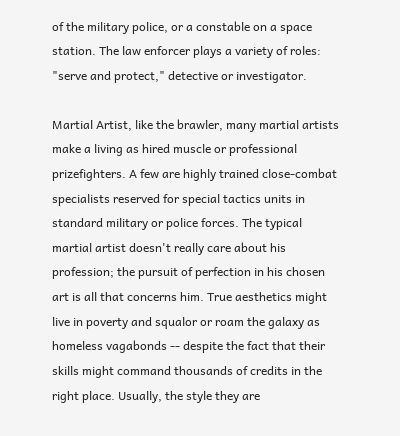of the military police, or a constable on a space station. The law enforcer plays a variety of roles: "serve and protect," detective or investigator.

Martial Artist, like the brawler, many martial artists make a living as hired muscle or professional prizefighters. A few are highly trained close-combat specialists reserved for special tactics units in standard military or police forces. The typical martial artist doesn't really care about his profession; the pursuit of perfection in his chosen art is all that concerns him. True aesthetics might live in poverty and squalor or roam the galaxy as homeless vagabonds -- despite the fact that their skills might command thousands of credits in the right place. Usually, the style they are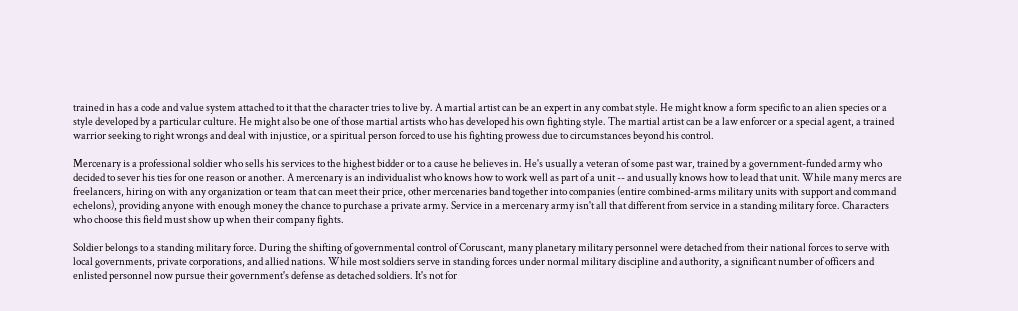trained in has a code and value system attached to it that the character tries to live by. A martial artist can be an expert in any combat style. He might know a form specific to an alien species or a style developed by a particular culture. He might also be one of those martial artists who has developed his own fighting style. The martial artist can be a law enforcer or a special agent, a trained warrior seeking to right wrongs and deal with injustice, or a spiritual person forced to use his fighting prowess due to circumstances beyond his control.

Mercenary is a professional soldier who sells his services to the highest bidder or to a cause he believes in. He's usually a veteran of some past war, trained by a government-funded army who decided to sever his ties for one reason or another. A mercenary is an individualist who knows how to work well as part of a unit -- and usually knows how to lead that unit. While many mercs are freelancers, hiring on with any organization or team that can meet their price, other mercenaries band together into companies (entire combined-arms military units with support and command echelons), providing anyone with enough money the chance to purchase a private army. Service in a mercenary army isn't all that different from service in a standing military force. Characters who choose this field must show up when their company fights.

Soldier belongs to a standing military force. During the shifting of governmental control of Coruscant, many planetary military personnel were detached from their national forces to serve with local governments, private corporations, and allied nations. While most soldiers serve in standing forces under normal military discipline and authority, a significant number of officers and enlisted personnel now pursue their government's defense as detached soldiers. It's not for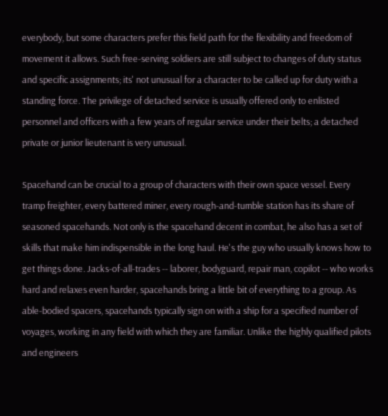everybody, but some characters prefer this field path for the flexibility and freedom of movement it allows. Such free-serving soldiers are still subject to changes of duty status and specific assignments; its' not unusual for a character to be called up for duty with a standing force. The privilege of detached service is usually offered only to enlisted personnel and officers with a few years of regular service under their belts; a detached private or junior lieutenant is very unusual.

Spacehand can be crucial to a group of characters with their own space vessel. Every tramp freighter, every battered miner, every rough-and-tumble station has its share of seasoned spacehands. Not only is the spacehand decent in combat, he also has a set of skills that make him indispensible in the long haul. He's the guy who usually knows how to get things done. Jacks-of-all-trades -- laborer, bodyguard, repair man, copilot -- who works hard and relaxes even harder, spacehands bring a little bit of everything to a group. As able-bodied spacers, spacehands typically sign on with a ship for a specified number of voyages, working in any field with which they are familiar. Unlike the highly qualified pilots and engineers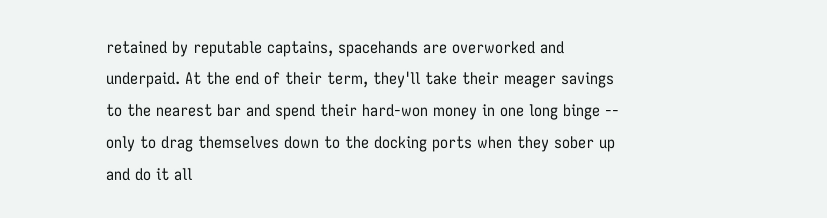retained by reputable captains, spacehands are overworked and underpaid. At the end of their term, they'll take their meager savings to the nearest bar and spend their hard-won money in one long binge -- only to drag themselves down to the docking ports when they sober up and do it all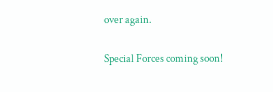over again.

Special Forces coming soon!